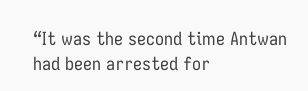“It was the second time Antwan had been arrested for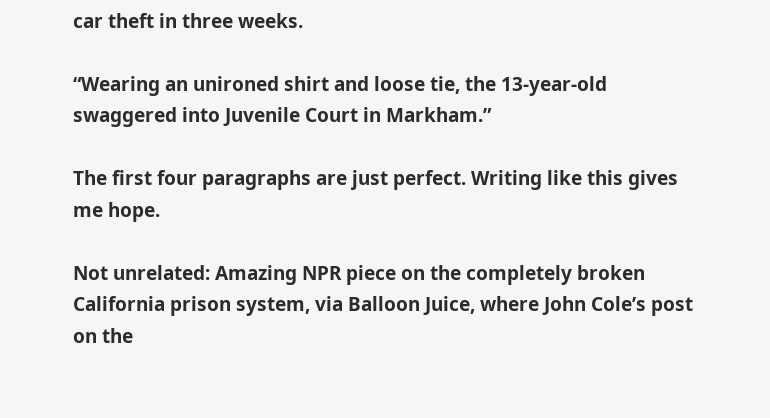car theft in three weeks.

“Wearing an unironed shirt and loose tie, the 13-year-old swaggered into Juvenile Court in Markham.”

The first four paragraphs are just perfect. Writing like this gives me hope.

Not unrelated: Amazing NPR piece on the completely broken California prison system, via Balloon Juice, where John Cole’s post on the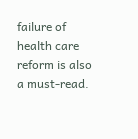failure of health care reform is also a must-read.